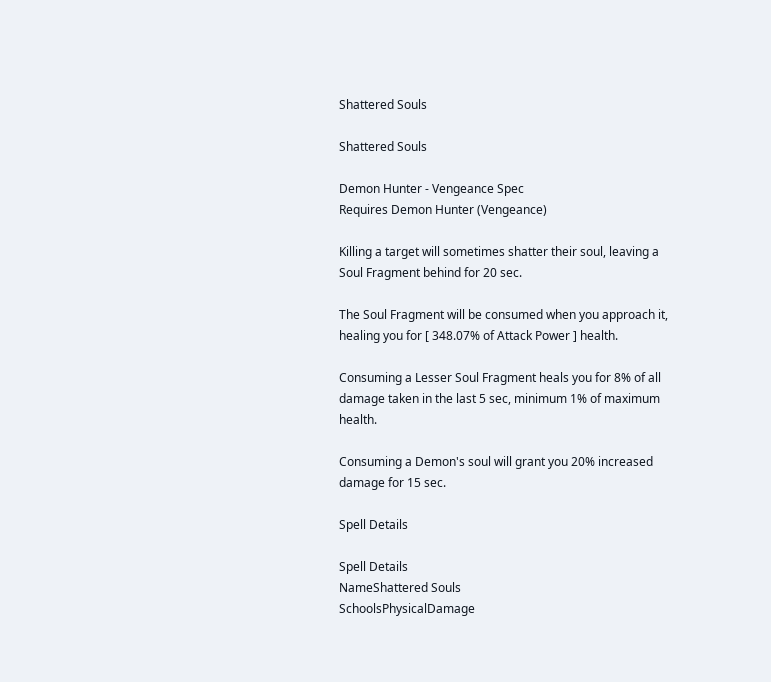Shattered Souls

Shattered Souls

Demon Hunter - Vengeance Spec
Requires Demon Hunter (Vengeance)

Killing a target will sometimes shatter their soul, leaving a Soul Fragment behind for 20 sec.

The Soul Fragment will be consumed when you approach it, healing you for [ 348.07% of Attack Power ] health.

Consuming a Lesser Soul Fragment heals you for 8% of all damage taken in the last 5 sec, minimum 1% of maximum health.

Consuming a Demon's soul will grant you 20% increased damage for 15 sec.

Spell Details

Spell Details
NameShattered Souls
SchoolsPhysicalDamage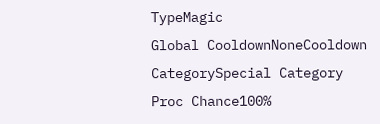TypeMagic
Global CooldownNoneCooldown CategorySpecial Category
Proc Chance100%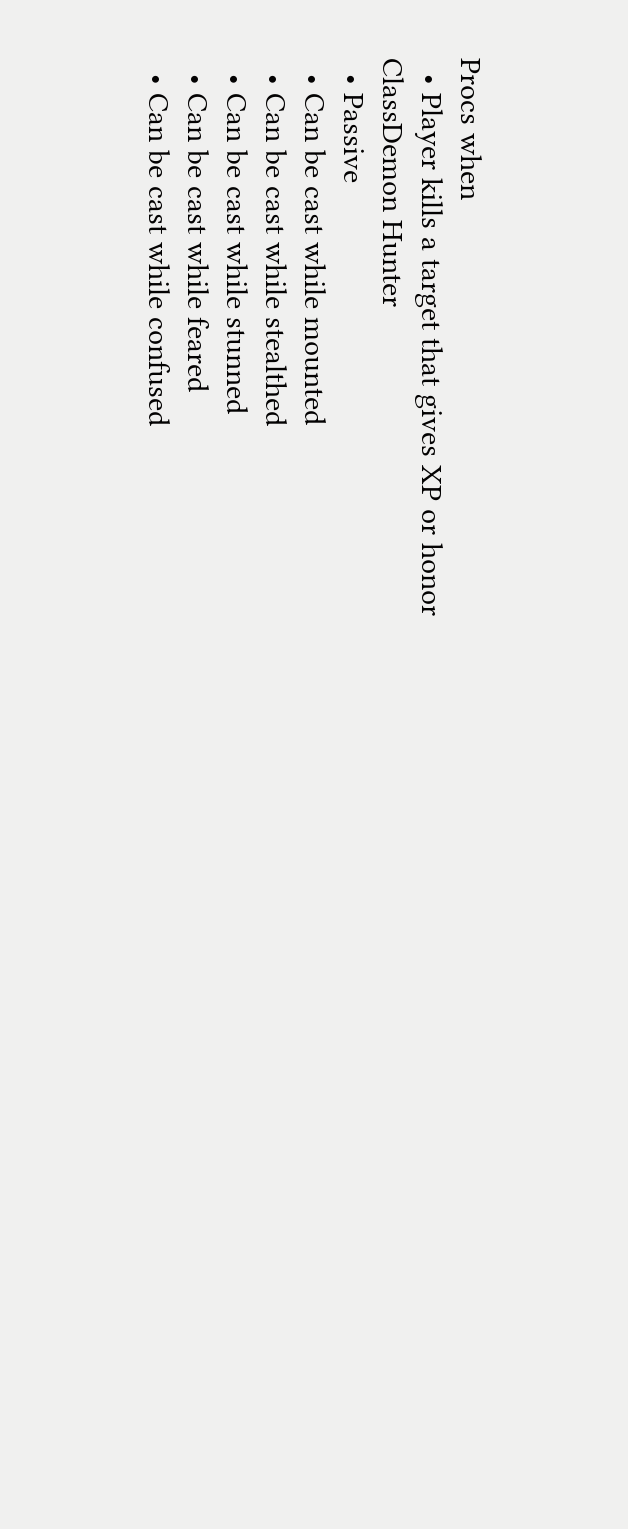Procs when
  • Player kills a target that gives XP or honor
ClassDemon Hunter
  • Passive
  • Can be cast while mounted
  • Can be cast while stealthed
  • Can be cast while stunned
  • Can be cast while feared
  • Can be cast while confused